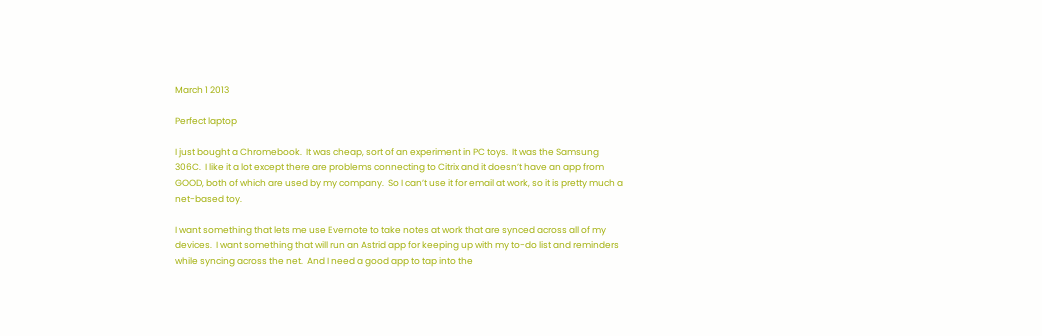March 1 2013

Perfect laptop

I just bought a Chromebook.  It was cheap, sort of an experiment in PC toys.  It was the Samsung 306C.  I like it a lot except there are problems connecting to Citrix and it doesn’t have an app from GOOD, both of which are used by my company.  So I can’t use it for email at work, so it is pretty much a net-based toy.

I want something that lets me use Evernote to take notes at work that are synced across all of my devices.  I want something that will run an Astrid app for keeping up with my to-do list and reminders while syncing across the net.  And I need a good app to tap into the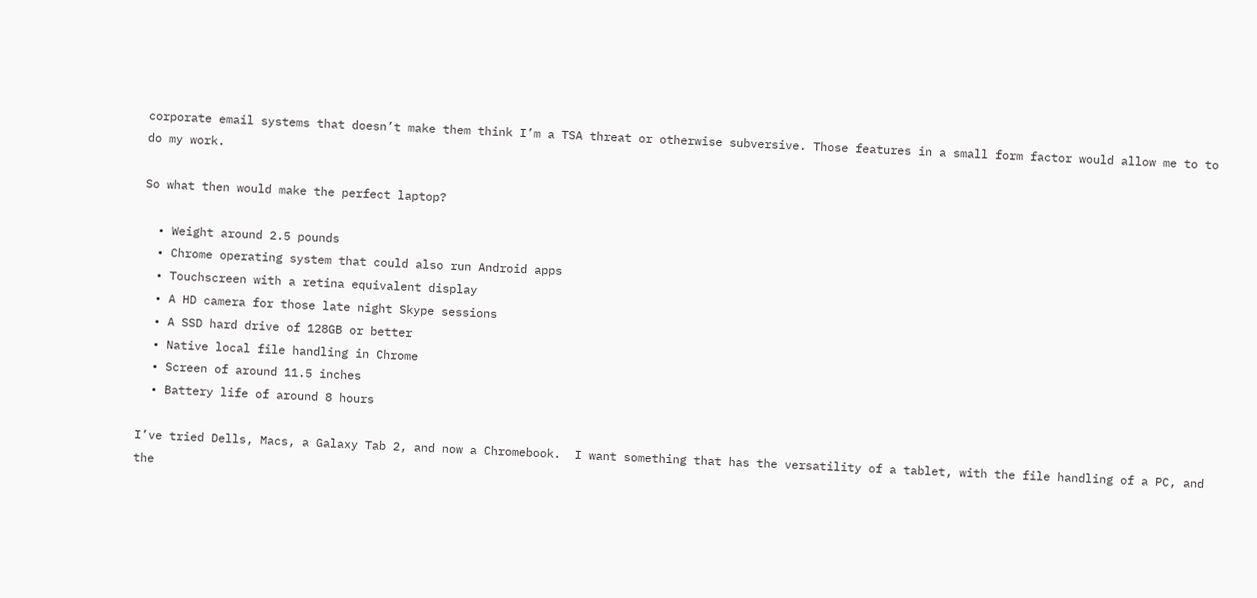corporate email systems that doesn’t make them think I’m a TSA threat or otherwise subversive. Those features in a small form factor would allow me to to do my work.

So what then would make the perfect laptop?

  • Weight around 2.5 pounds
  • Chrome operating system that could also run Android apps
  • Touchscreen with a retina equivalent display
  • A HD camera for those late night Skype sessions
  • A SSD hard drive of 128GB or better
  • Native local file handling in Chrome
  • Screen of around 11.5 inches
  • Battery life of around 8 hours

I’ve tried Dells, Macs, a Galaxy Tab 2, and now a Chromebook.  I want something that has the versatility of a tablet, with the file handling of a PC, and the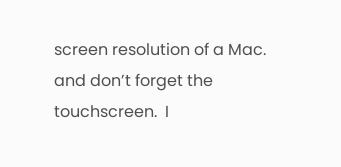screen resolution of a Mac. and don’t forget the touchscreen.  I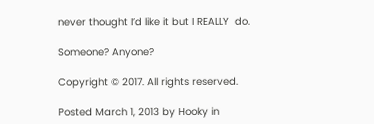never thought I’d like it but I REALLY  do.

Someone? Anyone?

Copyright © 2017. All rights reserved.

Posted March 1, 2013 by Hooky in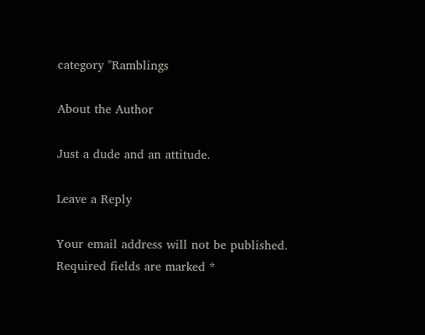category "Ramblings

About the Author

Just a dude and an attitude.

Leave a Reply

Your email address will not be published. Required fields are marked *